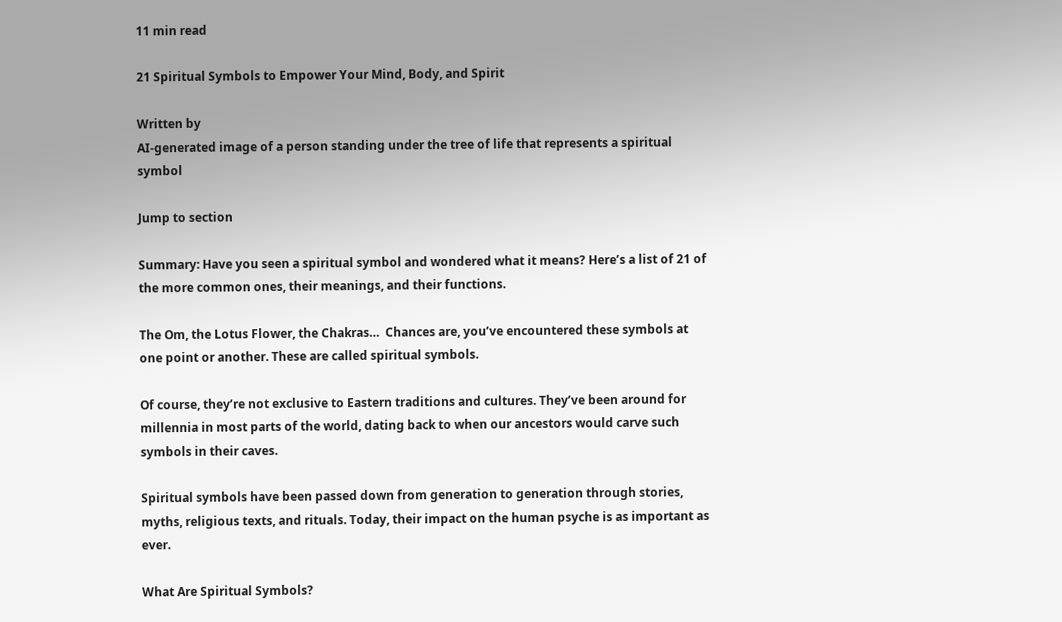11 min read

21 Spiritual Symbols to Empower Your Mind, Body, and Spirit

Written by
AI-generated image of a person standing under the tree of life that represents a spiritual symbol

Jump to section

Summary: Have you seen a spiritual symbol and wondered what it means? Here’s a list of 21 of the more common ones, their meanings, and their functions.

The Om, the Lotus Flower, the Chakras…  Chances are, you’ve encountered these symbols at one point or another. These are called spiritual symbols.

Of course, they’re not exclusive to Eastern traditions and cultures. They’ve been around for millennia in most parts of the world, dating back to when our ancestors would carve such symbols in their caves.

Spiritual symbols have been passed down from generation to generation through stories, myths, religious texts, and rituals. Today, their impact on the human psyche is as important as ever.

What Are Spiritual Symbols?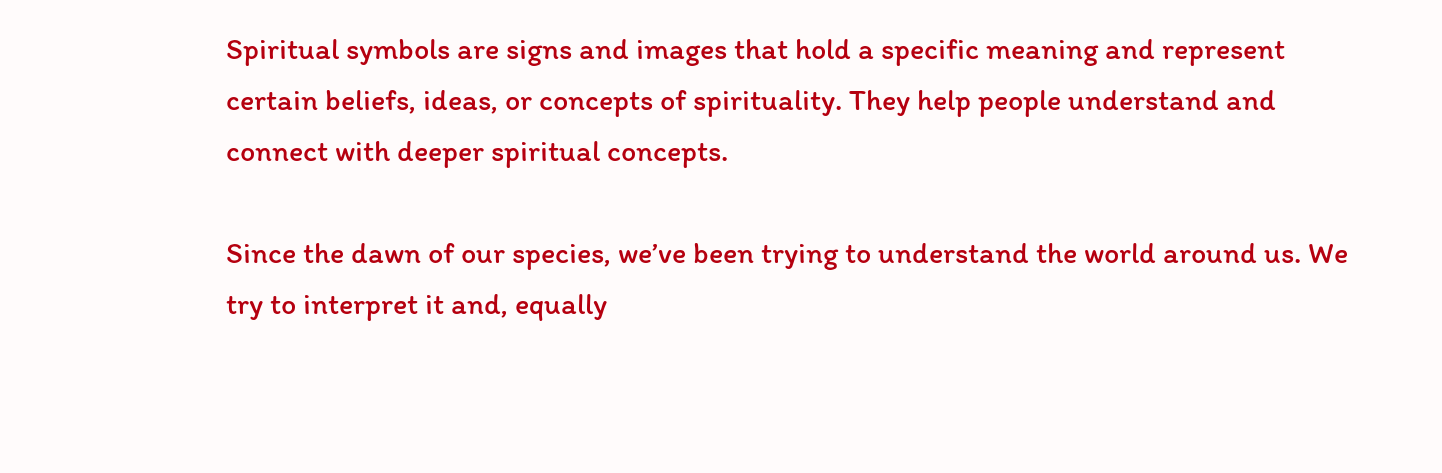Spiritual symbols are signs and images that hold a specific meaning and represent certain beliefs, ideas, or concepts of spirituality. They help people understand and connect with deeper spiritual concepts.

Since the dawn of our species, we’ve been trying to understand the world around us. We try to interpret it and, equally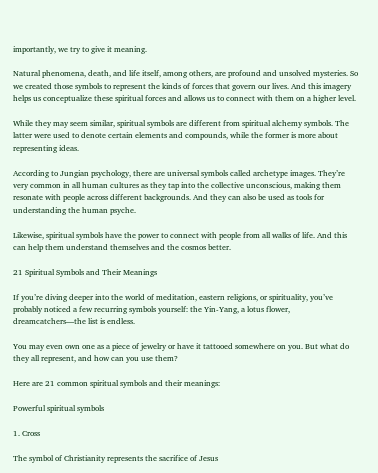importantly, we try to give it meaning.

Natural phenomena, death, and life itself, among others, are profound and unsolved mysteries. So we created those symbols to represent the kinds of forces that govern our lives. And this imagery helps us conceptualize these spiritual forces and allows us to connect with them on a higher level.

While they may seem similar, spiritual symbols are different from spiritual alchemy symbols. The latter were used to denote certain elements and compounds, while the former is more about representing ideas.

According to Jungian psychology, there are universal symbols called archetype images. They’re very common in all human cultures as they tap into the collective unconscious, making them resonate with people across different backgrounds. And they can also be used as tools for understanding the human psyche.

Likewise, spiritual symbols have the power to connect with people from all walks of life. And this can help them understand themselves and the cosmos better.

21 Spiritual Symbols and Their Meanings

If you’re diving deeper into the world of meditation, eastern religions, or spirituality, you’ve probably noticed a few recurring symbols yourself: the Yin-Yang, a lotus flower, dreamcatchers—the list is endless.

You may even own one as a piece of jewelry or have it tattooed somewhere on you. But what do they all represent, and how can you use them?

Here are 21 common spiritual symbols and their meanings:

Powerful spiritual symbols

1. Cross

The symbol of Christianity represents the sacrifice of Jesus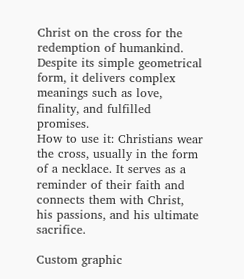Christ on the cross for the redemption of humankind. Despite its simple geometrical form, it delivers complex meanings such as love, finality, and fulfilled promises.
How to use it: Christians wear the cross, usually in the form of a necklace. It serves as a reminder of their faith and connects them with Christ, his passions, and his ultimate sacrifice.

Custom graphic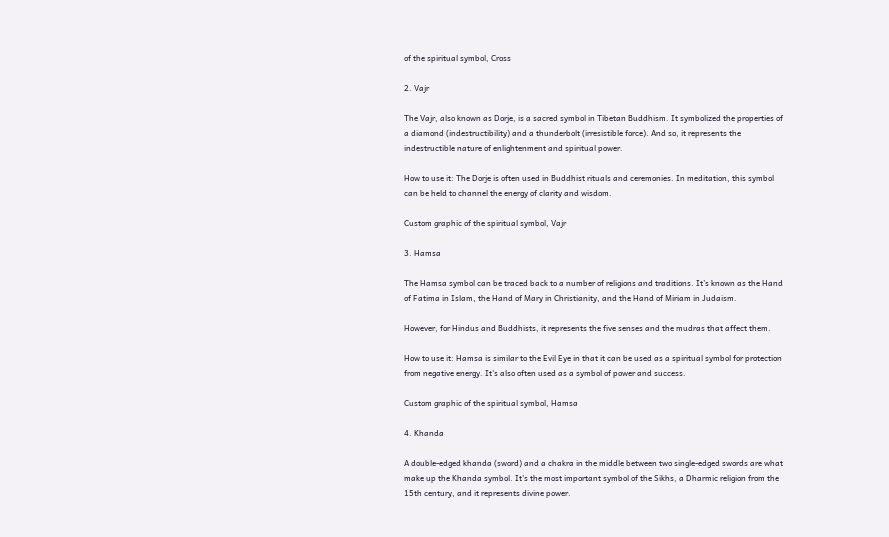of the spiritual symbol, Cross

2. Vajr

The Vajr, also known as Dorje, is a sacred symbol in Tibetan Buddhism. It symbolized the properties of a diamond (indestructibility) and a thunderbolt (irresistible force). And so, it represents the indestructible nature of enlightenment and spiritual power.

How to use it: The Dorje is often used in Buddhist rituals and ceremonies. In meditation, this symbol can be held to channel the energy of clarity and wisdom.

Custom graphic of the spiritual symbol, Vajr

3. Hamsa

The Hamsa symbol can be traced back to a number of religions and traditions. It’s known as the Hand of Fatima in Islam, the Hand of Mary in Christianity, and the Hand of Miriam in Judaism.

However, for Hindus and Buddhists, it represents the five senses and the mudras that affect them.

How to use it: Hamsa is similar to the Evil Eye in that it can be used as a spiritual symbol for protection from negative energy. It’s also often used as a symbol of power and success.

Custom graphic of the spiritual symbol, Hamsa

4. Khanda

A double-edged khanda (sword) and a chakra in the middle between two single-edged swords are what make up the Khanda symbol. It’s the most important symbol of the Sikhs, a Dharmic religion from the 15th century, and it represents divine power.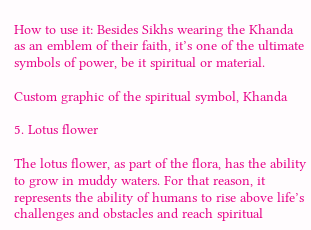How to use it: Besides Sikhs wearing the Khanda as an emblem of their faith, it’s one of the ultimate symbols of power, be it spiritual or material.

Custom graphic of the spiritual symbol, Khanda

5. Lotus flower

The lotus flower, as part of the flora, has the ability to grow in muddy waters. For that reason, it represents the ability of humans to rise above life’s challenges and obstacles and reach spiritual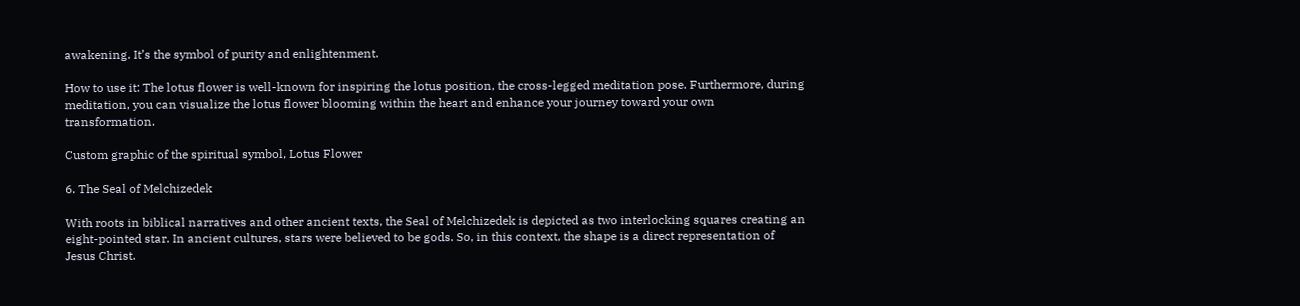awakening. It’s the symbol of purity and enlightenment.

How to use it: The lotus flower is well-known for inspiring the lotus position, the cross-legged meditation pose. Furthermore, during meditation, you can visualize the lotus flower blooming within the heart and enhance your journey toward your own transformation.

Custom graphic of the spiritual symbol, Lotus Flower

6. The Seal of Melchizedek

With roots in biblical narratives and other ancient texts, the Seal of Melchizedek is depicted as two interlocking squares creating an eight-pointed star. In ancient cultures, stars were believed to be gods. So, in this context, the shape is a direct representation of Jesus Christ.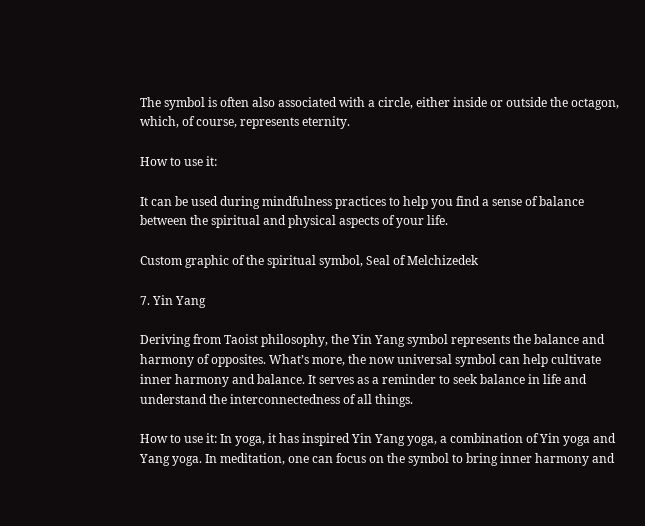The symbol is often also associated with a circle, either inside or outside the octagon, which, of course, represents eternity.

How to use it:

It can be used during mindfulness practices to help you find a sense of balance between the spiritual and physical aspects of your life.

Custom graphic of the spiritual symbol, Seal of Melchizedek

7. Yin Yang

Deriving from Taoist philosophy, the Yin Yang symbol represents the balance and harmony of opposites. What’s more, the now universal symbol can help cultivate inner harmony and balance. It serves as a reminder to seek balance in life and understand the interconnectedness of all things.

How to use it: In yoga, it has inspired Yin Yang yoga, a combination of Yin yoga and Yang yoga. In meditation, one can focus on the symbol to bring inner harmony and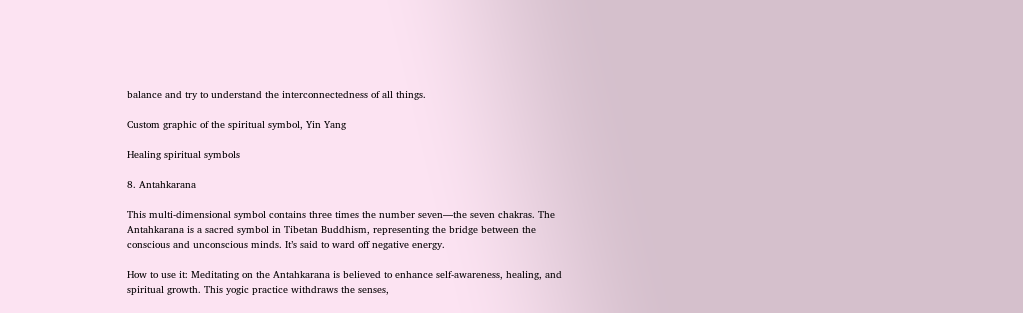balance and try to understand the interconnectedness of all things.

Custom graphic of the spiritual symbol, Yin Yang

Healing spiritual symbols

8. Antahkarana

This multi-dimensional symbol contains three times the number seven—the seven chakras. The Antahkarana is a sacred symbol in Tibetan Buddhism, representing the bridge between the conscious and unconscious minds. It’s said to ward off negative energy.

How to use it: Meditating on the Antahkarana is believed to enhance self-awareness, healing, and spiritual growth. This yogic practice withdraws the senses,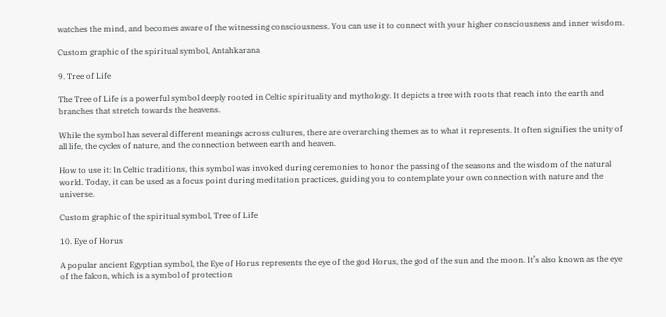watches the mind, and becomes aware of the witnessing consciousness. You can use it to connect with your higher consciousness and inner wisdom.

Custom graphic of the spiritual symbol, Antahkarana

9. Tree of Life

The Tree of Life is a powerful symbol deeply rooted in Celtic spirituality and mythology. It depicts a tree with roots that reach into the earth and branches that stretch towards the heavens.

While the symbol has several different meanings across cultures, there are overarching themes as to what it represents. It often signifies the unity of all life, the cycles of nature, and the connection between earth and heaven.

How to use it: In Celtic traditions, this symbol was invoked during ceremonies to honor the passing of the seasons and the wisdom of the natural world. Today, it can be used as a focus point during meditation practices, guiding you to contemplate your own connection with nature and the universe.

Custom graphic of the spiritual symbol, Tree of Life

10. Eye of Horus

A popular ancient Egyptian symbol, the Eye of Horus represents the eye of the god Horus, the god of the sun and the moon. It’s also known as the eye of the falcon, which is a symbol of protection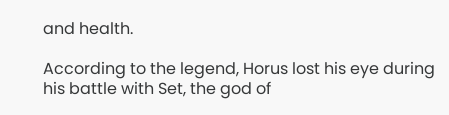and health.

According to the legend, Horus lost his eye during his battle with Set, the god of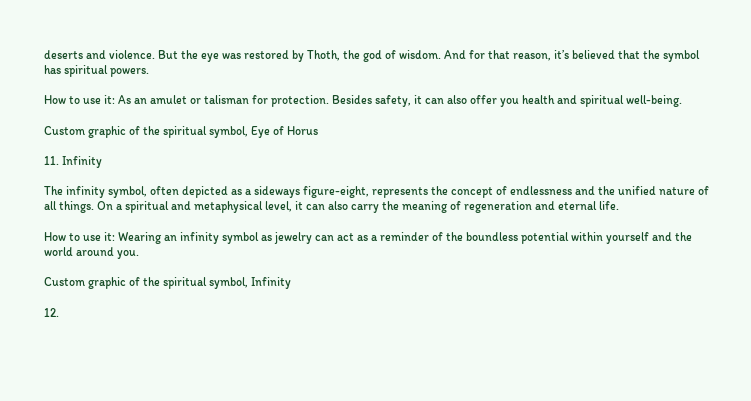deserts and violence. But the eye was restored by Thoth, the god of wisdom. And for that reason, it’s believed that the symbol has spiritual powers.

How to use it: As an amulet or talisman for protection. Besides safety, it can also offer you health and spiritual well-being.

Custom graphic of the spiritual symbol, Eye of Horus

11. Infinity

The infinity symbol, often depicted as a sideways figure-eight, represents the concept of endlessness and the unified nature of all things. On a spiritual and metaphysical level, it can also carry the meaning of regeneration and eternal life.

How to use it: Wearing an infinity symbol as jewelry can act as a reminder of the boundless potential within yourself and the world around you.

Custom graphic of the spiritual symbol, Infinity

12.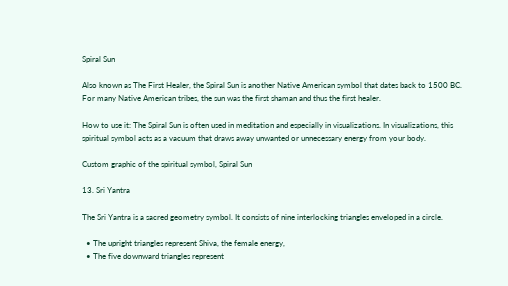Spiral Sun

Also known as The First Healer, the Spiral Sun is another Native American symbol that dates back to 1500 BC. For many Native American tribes, the sun was the first shaman and thus the first healer.

How to use it: The Spiral Sun is often used in meditation and especially in visualizations. In visualizations, this spiritual symbol acts as a vacuum that draws away unwanted or unnecessary energy from your body.

Custom graphic of the spiritual symbol, Spiral Sun

13. Sri Yantra

The Sri Yantra is a sacred geometry symbol. It consists of nine interlocking triangles enveloped in a circle.

  • The upright triangles represent Shiva, the female energy,
  • The five downward triangles represent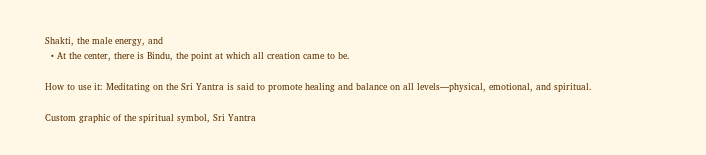Shakti, the male energy, and
  • At the center, there is Bindu, the point at which all creation came to be.

How to use it: Meditating on the Sri Yantra is said to promote healing and balance on all levels—physical, emotional, and spiritual.

Custom graphic of the spiritual symbol, Sri Yantra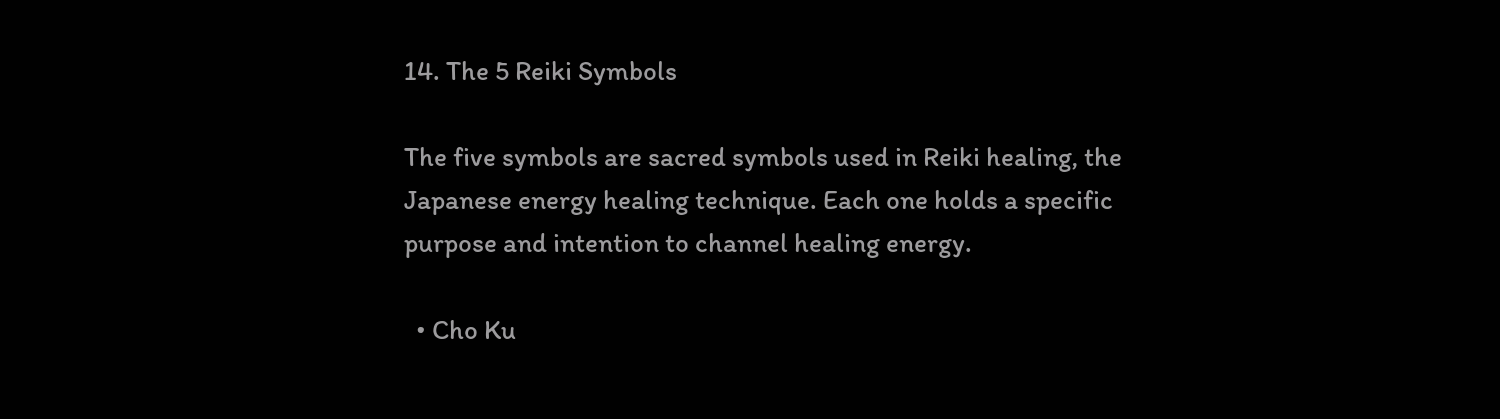14. The 5 Reiki Symbols

The five symbols are sacred symbols used in Reiki healing, the Japanese energy healing technique. Each one holds a specific purpose and intention to channel healing energy.

  • Cho Ku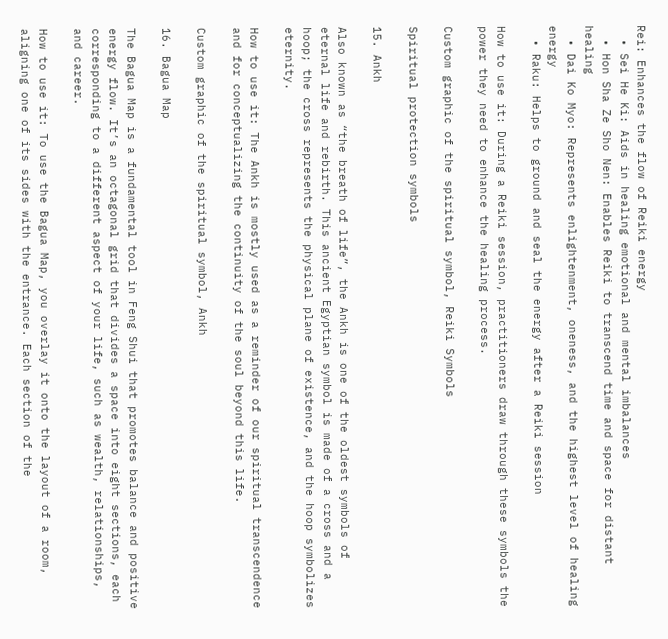Rei: Enhances the flow of Reiki energy
  • Sei He Ki: Aids in healing emotional and mental imbalances
  • Hon Sha Ze Sho Nen: Enables Reiki to transcend time and space for distant healing
  • Dai Ko Myo: Represents enlightenment, oneness, and the highest level of healing energy
  • Raku: Helps to ground and seal the energy after a Reiki session

How to use it: During a Reiki session, practitioners draw through these symbols the power they need to enhance the healing process.

Custom graphic of the spiritual symbol, Reiki Symbols

Spiritual protection symbols

15. Ankh

Also known as “the breath of life”, the Ankh is one of the oldest symbols of eternal life and rebirth. This ancient Egyptian symbol is made of a cross and a hoop; the cross represents the physical plane of existence, and the hoop symbolizes eternity.

How to use it: The Ankh is mostly used as a reminder of our spiritual transcendence and for conceptualizing the continuity of the soul beyond this life.

Custom graphic of the spiritual symbol, Ankh

16. Bagua Map

The Bagua Map is a fundamental tool in Feng Shui that promotes balance and positive energy flow. It’s an octagonal grid that divides a space into eight sections, each corresponding to a different aspect of your life, such as wealth, relationships, and career.

How to use it: To use the Bagua Map, you overlay it onto the layout of a room, aligning one of its sides with the entrance. Each section of the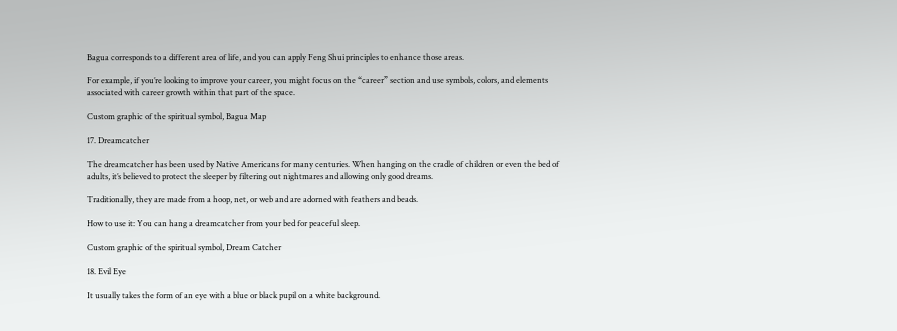Bagua corresponds to a different area of life, and you can apply Feng Shui principles to enhance those areas.

For example, if you’re looking to improve your career, you might focus on the “career” section and use symbols, colors, and elements associated with career growth within that part of the space.

Custom graphic of the spiritual symbol, Bagua Map

17. Dreamcatcher

The dreamcatcher has been used by Native Americans for many centuries. When hanging on the cradle of children or even the bed of adults, it’s believed to protect the sleeper by filtering out nightmares and allowing only good dreams.

Traditionally, they are made from a hoop, net, or web and are adorned with feathers and beads.

How to use it: You can hang a dreamcatcher from your bed for peaceful sleep.

Custom graphic of the spiritual symbol, Dream Catcher

18. Evil Eye

It usually takes the form of an eye with a blue or black pupil on a white background.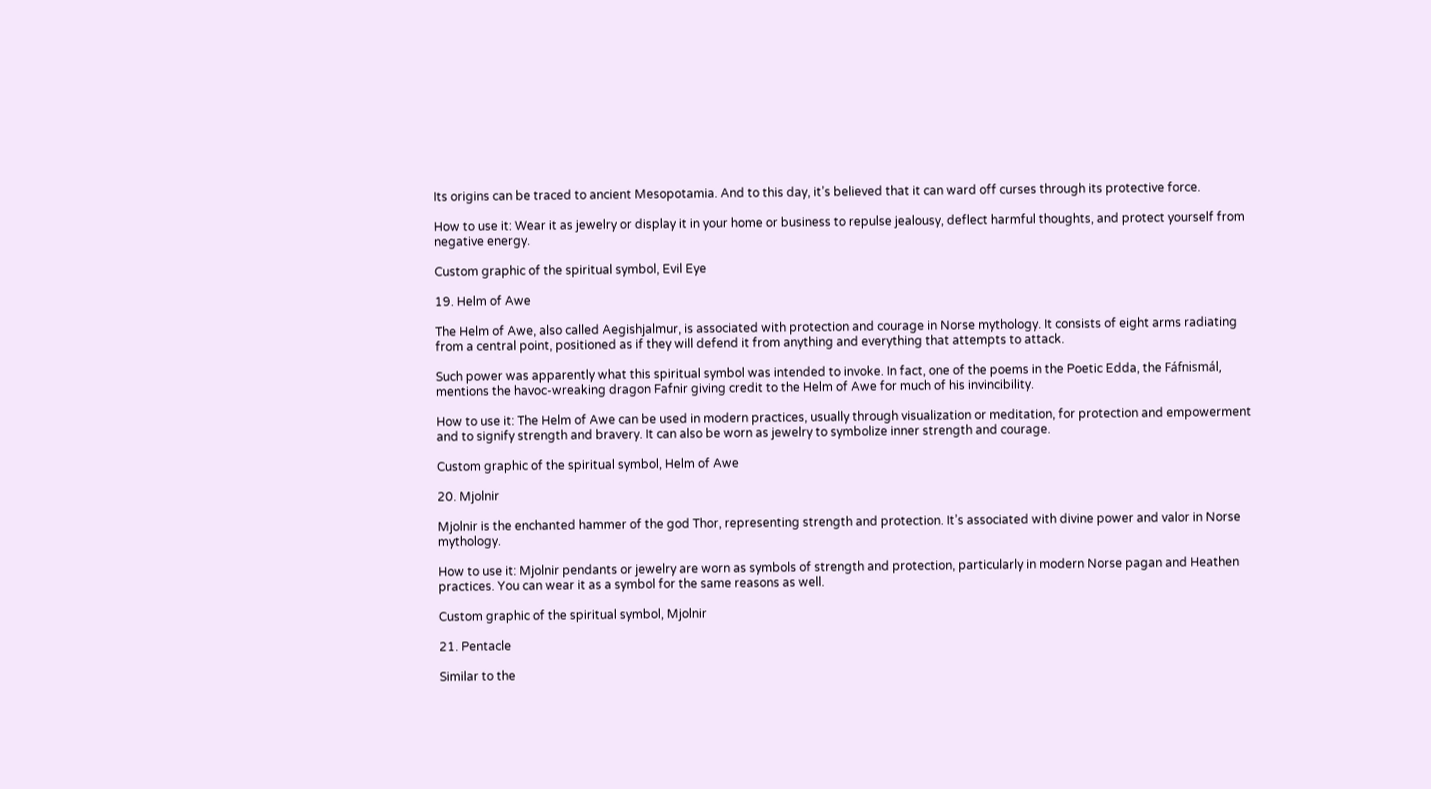Its origins can be traced to ancient Mesopotamia. And to this day, it’s believed that it can ward off curses through its protective force.

How to use it: Wear it as jewelry or display it in your home or business to repulse jealousy, deflect harmful thoughts, and protect yourself from negative energy.

Custom graphic of the spiritual symbol, Evil Eye

19. Helm of Awe

The Helm of Awe, also called Aegishjalmur, is associated with protection and courage in Norse mythology. It consists of eight arms radiating from a central point, positioned as if they will defend it from anything and everything that attempts to attack.

Such power was apparently what this spiritual symbol was intended to invoke. In fact, one of the poems in the Poetic Edda, the Fáfnismál, mentions the havoc-wreaking dragon Fafnir giving credit to the Helm of Awe for much of his invincibility.

How to use it: The Helm of Awe can be used in modern practices, usually through visualization or meditation, for protection and empowerment and to signify strength and bravery. It can also be worn as jewelry to symbolize inner strength and courage.

Custom graphic of the spiritual symbol, Helm of Awe

20. Mjolnir

Mjolnir is the enchanted hammer of the god Thor, representing strength and protection. It’s associated with divine power and valor in Norse mythology.

How to use it: Mjolnir pendants or jewelry are worn as symbols of strength and protection, particularly in modern Norse pagan and Heathen practices. You can wear it as a symbol for the same reasons as well.

Custom graphic of the spiritual symbol, Mjolnir

21. Pentacle

Similar to the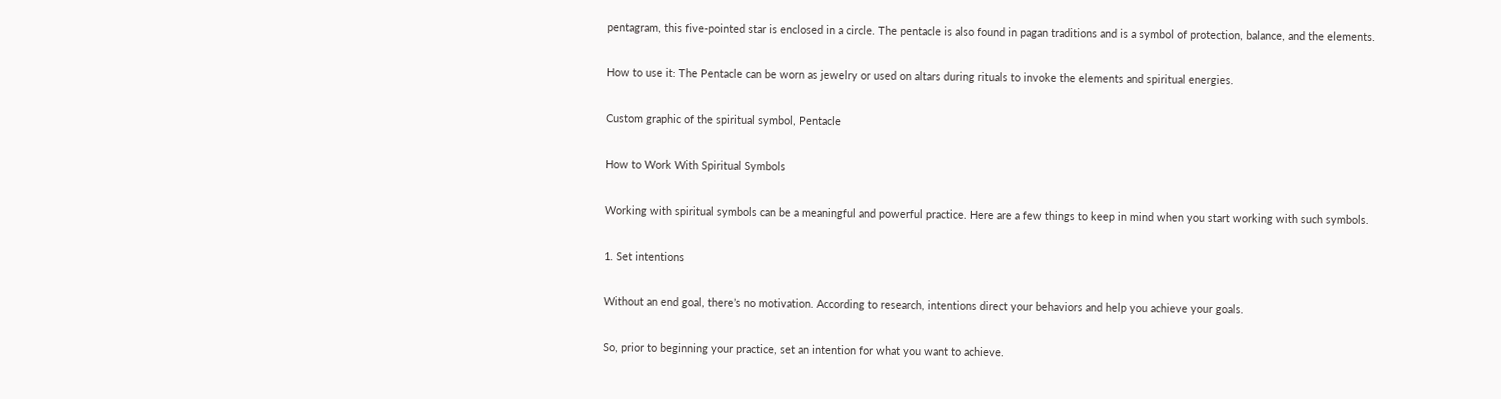pentagram, this five-pointed star is enclosed in a circle. The pentacle is also found in pagan traditions and is a symbol of protection, balance, and the elements.

How to use it: The Pentacle can be worn as jewelry or used on altars during rituals to invoke the elements and spiritual energies.

Custom graphic of the spiritual symbol, Pentacle

How to Work With Spiritual Symbols

Working with spiritual symbols can be a meaningful and powerful practice. Here are a few things to keep in mind when you start working with such symbols.

1. Set intentions

Without an end goal, there’s no motivation. According to research, intentions direct your behaviors and help you achieve your goals.

So, prior to beginning your practice, set an intention for what you want to achieve.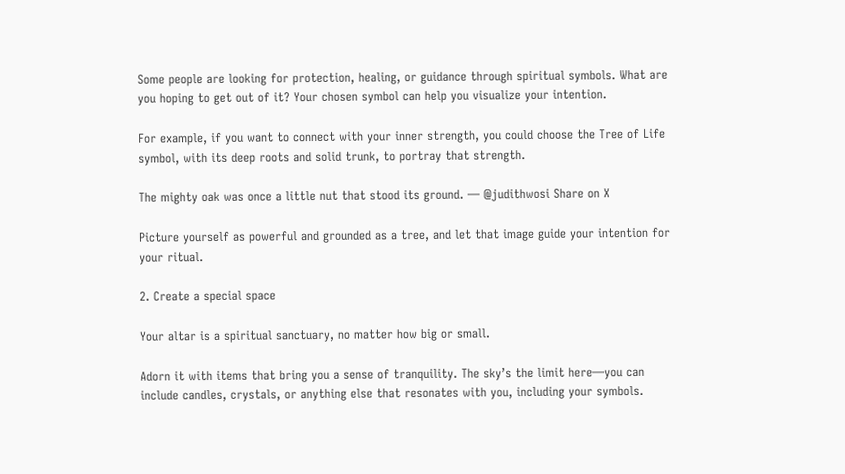Some people are looking for protection, healing, or guidance through spiritual symbols. What are you hoping to get out of it? Your chosen symbol can help you visualize your intention.

For example, if you want to connect with your inner strength, you could choose the Tree of Life symbol, with its deep roots and solid trunk, to portray that strength.

The mighty oak was once a little nut that stood its ground. — @judithwosi Share on X

Picture yourself as powerful and grounded as a tree, and let that image guide your intention for your ritual.

2. Create a special space

Your altar is a spiritual sanctuary, no matter how big or small.

Adorn it with items that bring you a sense of tranquility. The sky’s the limit here—you can include candles, crystals, or anything else that resonates with you, including your symbols.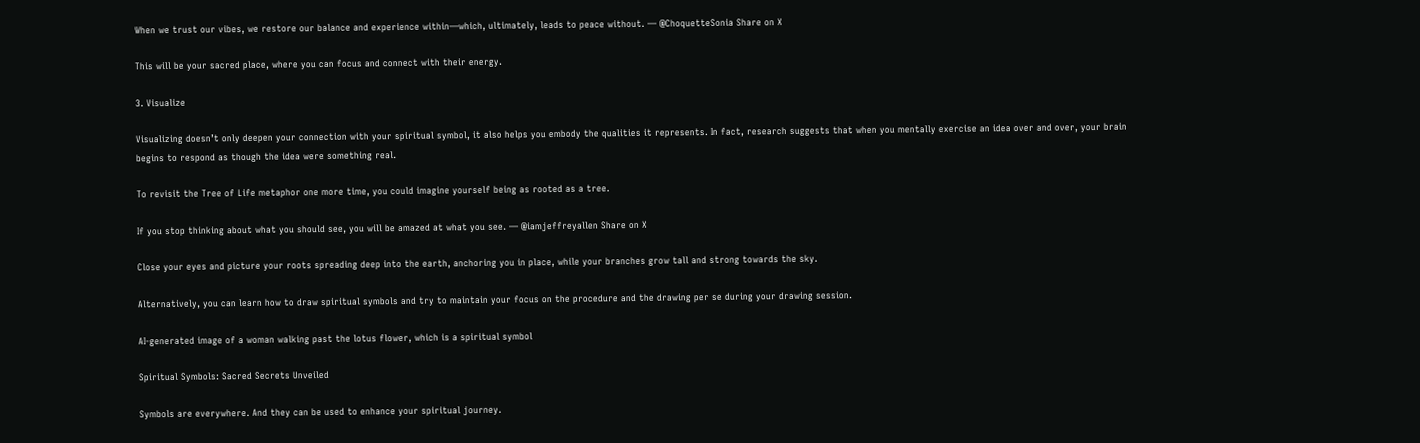When we trust our vibes, we restore our balance and experience within—which, ultimately, leads to peace without. — @ChoquetteSonia Share on X

This will be your sacred place, where you can focus and connect with their energy.

3. Visualize

Visualizing doesn’t only deepen your connection with your spiritual symbol, it also helps you embody the qualities it represents. In fact, research suggests that when you mentally exercise an idea over and over, your brain begins to respond as though the idea were something real.

To revisit the Tree of Life metaphor one more time, you could imagine yourself being as rooted as a tree.

If you stop thinking about what you should see, you will be amazed at what you see. — @iamjeffreyallen Share on X

Close your eyes and picture your roots spreading deep into the earth, anchoring you in place, while your branches grow tall and strong towards the sky.

Alternatively, you can learn how to draw spiritual symbols and try to maintain your focus on the procedure and the drawing per se during your drawing session.

AI-generated image of a woman walking past the lotus flower, which is a spiritual symbol

Spiritual Symbols: Sacred Secrets Unveiled

Symbols are everywhere. And they can be used to enhance your spiritual journey.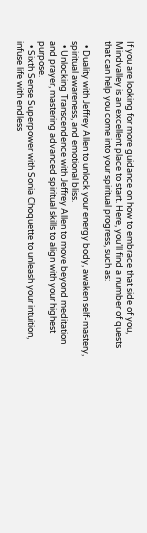If you are looking for more guidance on how to embrace that side of you, Mindvalley is an excellent place to start. Here, you’ll find a number of quests that can help you come into your spiritual progress, such as:

  • Duality with Jeffrey Allen to unlock your energy body, awaken self-mastery, spiritual awareness, and emotional bliss.
  • Unlocking Transcendence with Jeffrey Allen to move beyond meditation and prayer, mastering advanced spiritual skills to align with your highest purpose.
  • Sixth Sense Superpower with Sonia Choquette to unleash your intuition, infuse life with endless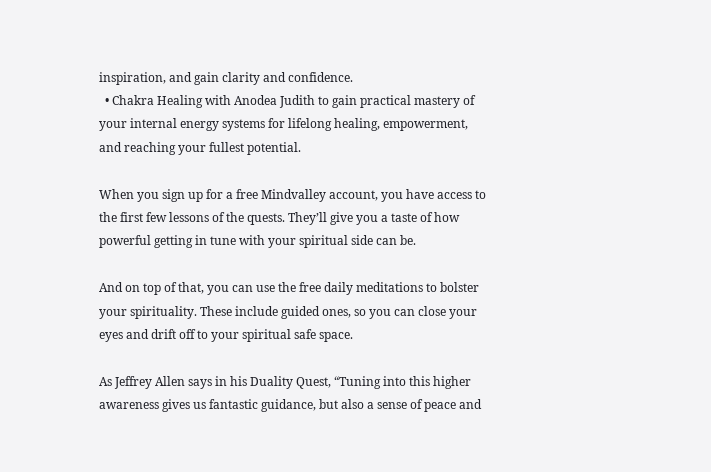inspiration, and gain clarity and confidence.
  • Chakra Healing with Anodea Judith to gain practical mastery of your internal energy systems for lifelong healing, empowerment, and reaching your fullest potential.

When you sign up for a free Mindvalley account, you have access to the first few lessons of the quests. They’ll give you a taste of how powerful getting in tune with your spiritual side can be.

And on top of that, you can use the free daily meditations to bolster your spirituality. These include guided ones, so you can close your eyes and drift off to your spiritual safe space.

As Jeffrey Allen says in his Duality Quest, “Tuning into this higher awareness gives us fantastic guidance, but also a sense of peace and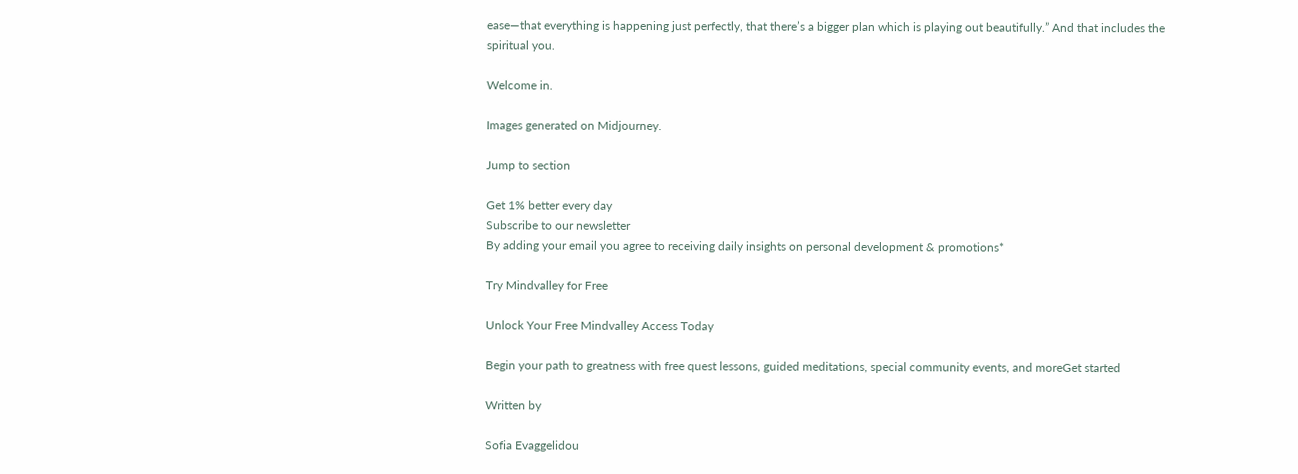ease—that everything is happening just perfectly, that there’s a bigger plan which is playing out beautifully.” And that includes the spiritual you.

Welcome in.

Images generated on Midjourney.

Jump to section

Get 1% better every day
Subscribe to our newsletter
By adding your email you agree to receiving daily insights on personal development & promotions*

Try Mindvalley for Free

Unlock Your Free Mindvalley Access Today

Begin your path to greatness with free quest lessons, guided meditations, special community events, and moreGet started

Written by

Sofia Evaggelidou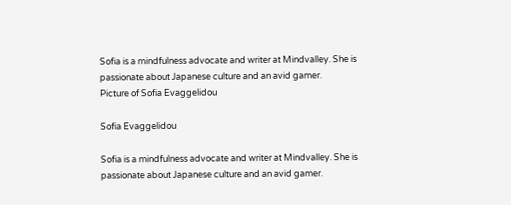Sofia is a mindfulness advocate and writer at Mindvalley. She is passionate about Japanese culture and an avid gamer.
Picture of Sofia Evaggelidou

Sofia Evaggelidou

Sofia is a mindfulness advocate and writer at Mindvalley. She is passionate about Japanese culture and an avid gamer.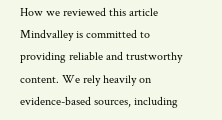How we reviewed this article
Mindvalley is committed to providing reliable and trustworthy content. We rely heavily on evidence-based sources, including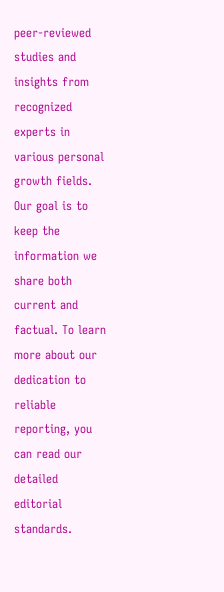peer-reviewed studies and insights from recognized experts in various personal growth fields. Our goal is to keep the information we share both current and factual. To learn more about our dedication to reliable reporting, you can read our detailed editorial standards.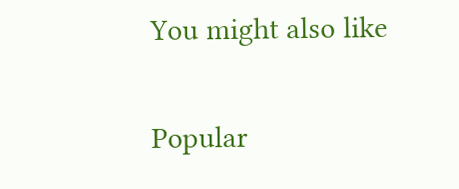You might also like

Popular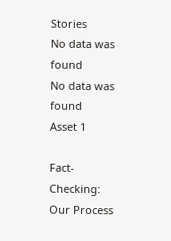Stories
No data was found
No data was found
Asset 1

Fact-Checking: Our Process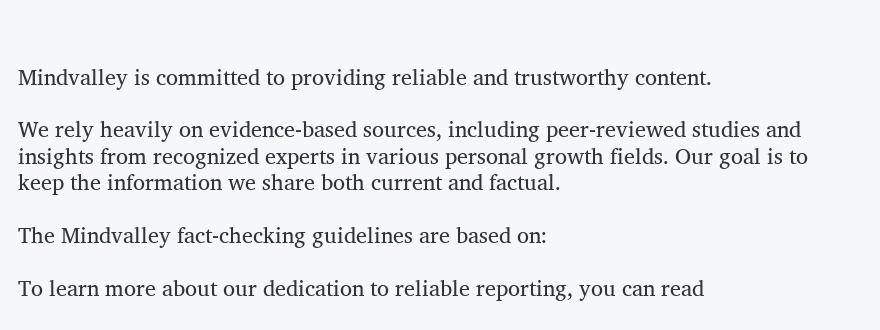Mindvalley is committed to providing reliable and trustworthy content.

We rely heavily on evidence-based sources, including peer-reviewed studies and insights from recognized experts in various personal growth fields. Our goal is to keep the information we share both current and factual.

The Mindvalley fact-checking guidelines are based on:

To learn more about our dedication to reliable reporting, you can read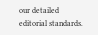our detailed editorial standards.